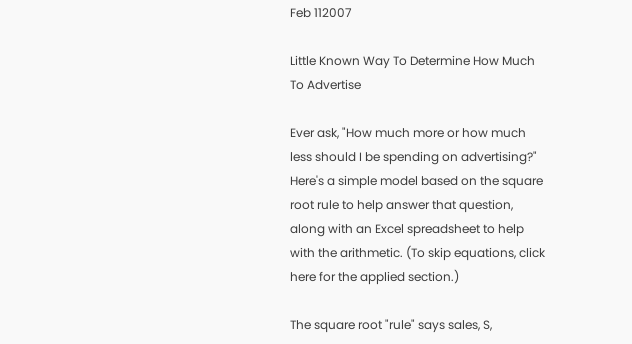Feb 112007

Little Known Way To Determine How Much To Advertise

Ever ask, "How much more or how much less should I be spending on advertising?" Here's a simple model based on the square root rule to help answer that question, along with an Excel spreadsheet to help with the arithmetic. (To skip equations, click here for the applied section.)

The square root "rule" says sales, S,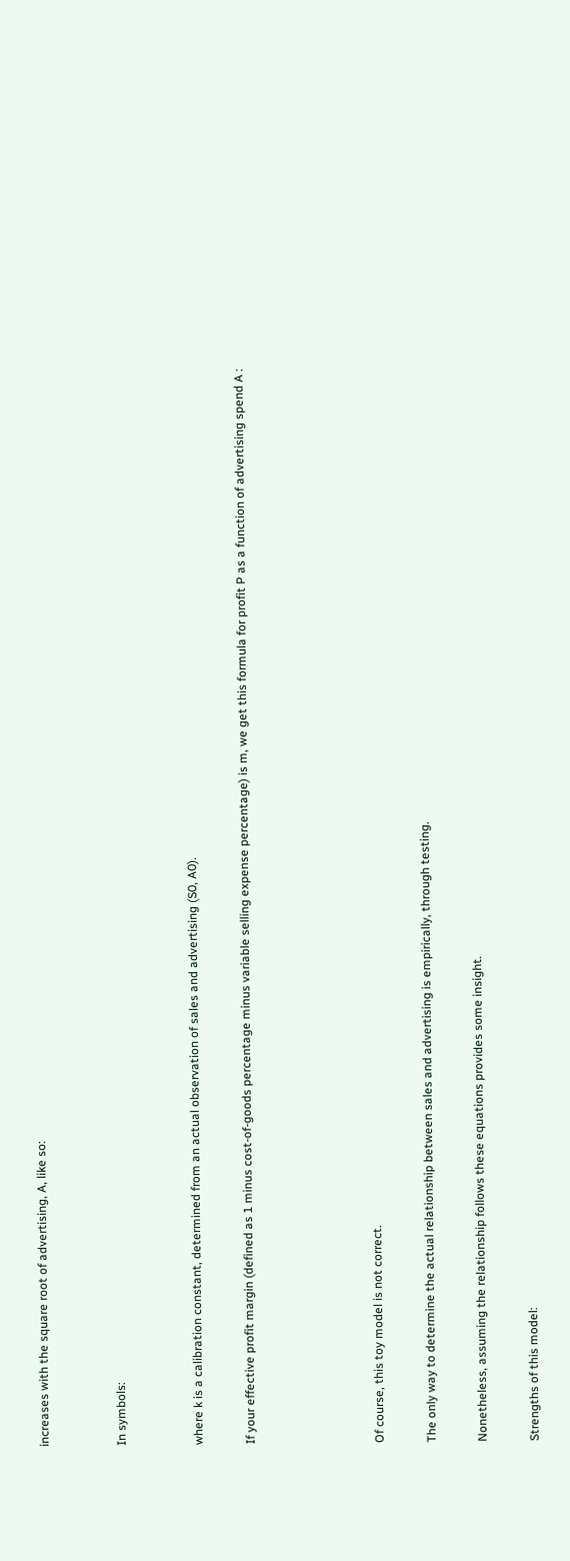increases with the square root of advertising, A, like so:


In symbols:


where k is a calibration constant, determined from an actual observation of sales and advertising (S0, A0).

If your effective profit margin (defined as 1 minus cost-of-goods percentage minus variable selling expense percentage) is m, we get this formula for profit P as a function of advertising spend A :




Of course, this toy model is not correct.

The only way to determine the actual relationship between sales and advertising is empirically, through testing.

Nonetheless, assuming the relationship follows these equations provides some insight.

Strengths of this model: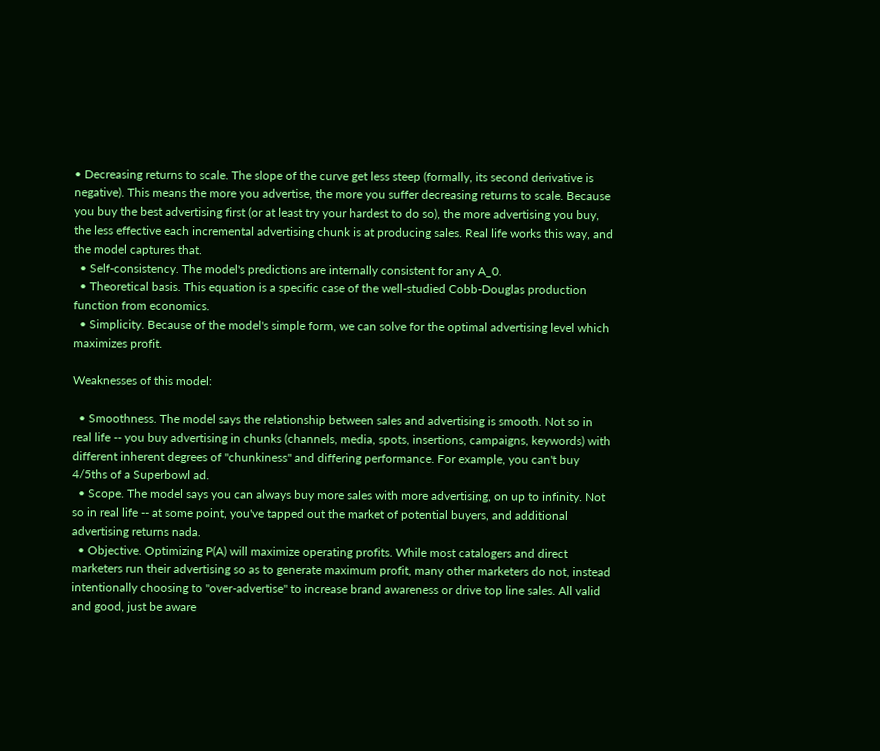• Decreasing returns to scale. The slope of the curve get less steep (formally, its second derivative is negative). This means the more you advertise, the more you suffer decreasing returns to scale. Because you buy the best advertising first (or at least try your hardest to do so), the more advertising you buy, the less effective each incremental advertising chunk is at producing sales. Real life works this way, and the model captures that.
  • Self-consistency. The model's predictions are internally consistent for any A_0.
  • Theoretical basis. This equation is a specific case of the well-studied Cobb-Douglas production function from economics.
  • Simplicity. Because of the model's simple form, we can solve for the optimal advertising level which maximizes profit.

Weaknesses of this model:

  • Smoothness. The model says the relationship between sales and advertising is smooth. Not so in real life -- you buy advertising in chunks (channels, media, spots, insertions, campaigns, keywords) with different inherent degrees of "chunkiness" and differing performance. For example, you can't buy 4/5ths of a Superbowl ad.
  • Scope. The model says you can always buy more sales with more advertising, on up to infinity. Not so in real life -- at some point, you've tapped out the market of potential buyers, and additional advertising returns nada.
  • Objective. Optimizing P(A) will maximize operating profits. While most catalogers and direct marketers run their advertising so as to generate maximum profit, many other marketers do not, instead intentionally choosing to "over-advertise" to increase brand awareness or drive top line sales. All valid and good, just be aware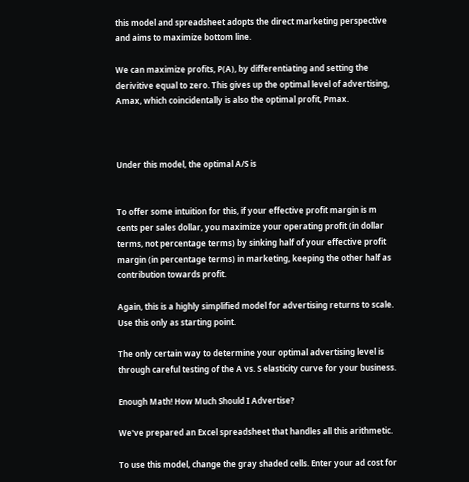this model and spreadsheet adopts the direct marketing perspective and aims to maximize bottom line.

We can maximize profits, P(A), by differentiating and setting the derivitive equal to zero. This gives up the optimal level of advertising, Amax, which coincidentally is also the optimal profit, Pmax.



Under this model, the optimal A/S is


To offer some intuition for this, if your effective profit margin is m cents per sales dollar, you maximize your operating profit (in dollar terms, not percentage terms) by sinking half of your effective profit margin (in percentage terms) in marketing, keeping the other half as contribution towards profit.

Again, this is a highly simplified model for advertising returns to scale. Use this only as starting point.

The only certain way to determine your optimal advertising level is through careful testing of the A vs. S elasticity curve for your business.

Enough Math! How Much Should I Advertise?

We've prepared an Excel spreadsheet that handles all this arithmetic.

To use this model, change the gray shaded cells. Enter your ad cost for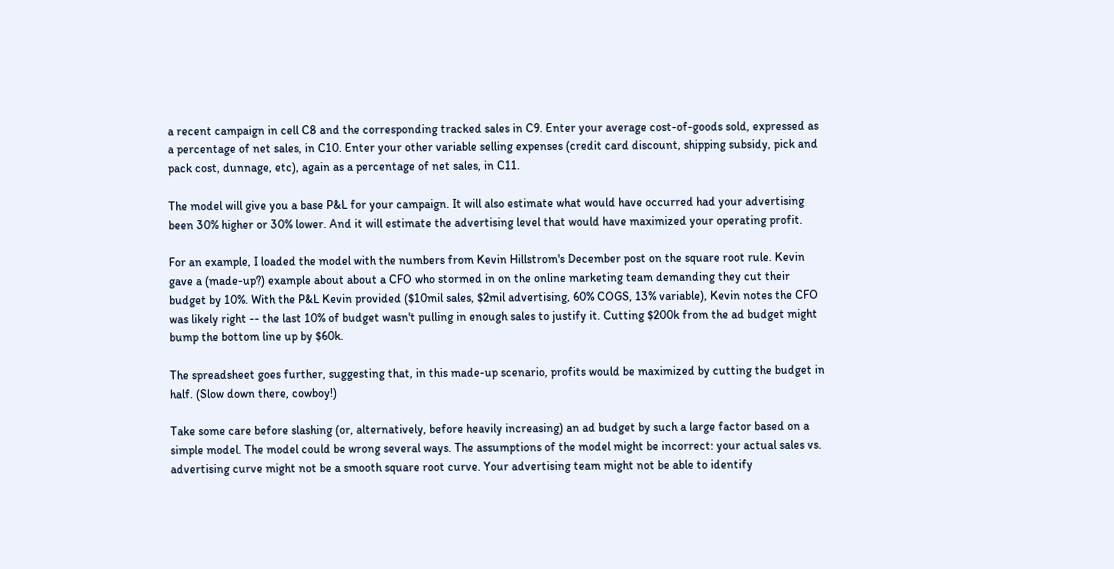a recent campaign in cell C8 and the corresponding tracked sales in C9. Enter your average cost-of-goods sold, expressed as a percentage of net sales, in C10. Enter your other variable selling expenses (credit card discount, shipping subsidy, pick and pack cost, dunnage, etc), again as a percentage of net sales, in C11.

The model will give you a base P&L for your campaign. It will also estimate what would have occurred had your advertising been 30% higher or 30% lower. And it will estimate the advertising level that would have maximized your operating profit.

For an example, I loaded the model with the numbers from Kevin Hillstrom's December post on the square root rule. Kevin gave a (made-up?) example about about a CFO who stormed in on the online marketing team demanding they cut their budget by 10%. With the P&L Kevin provided ($10mil sales, $2mil advertising, 60% COGS, 13% variable), Kevin notes the CFO was likely right -- the last 10% of budget wasn't pulling in enough sales to justify it. Cutting $200k from the ad budget might bump the bottom line up by $60k.

The spreadsheet goes further, suggesting that, in this made-up scenario, profits would be maximized by cutting the budget in half. (Slow down there, cowboy!)

Take some care before slashing (or, alternatively, before heavily increasing) an ad budget by such a large factor based on a simple model. The model could be wrong several ways. The assumptions of the model might be incorrect: your actual sales vs. advertising curve might not be a smooth square root curve. Your advertising team might not be able to identify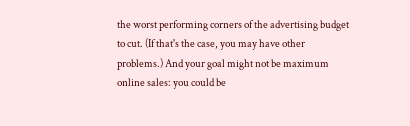the worst performing corners of the advertising budget to cut. (If that's the case, you may have other problems.) And your goal might not be maximum online sales: you could be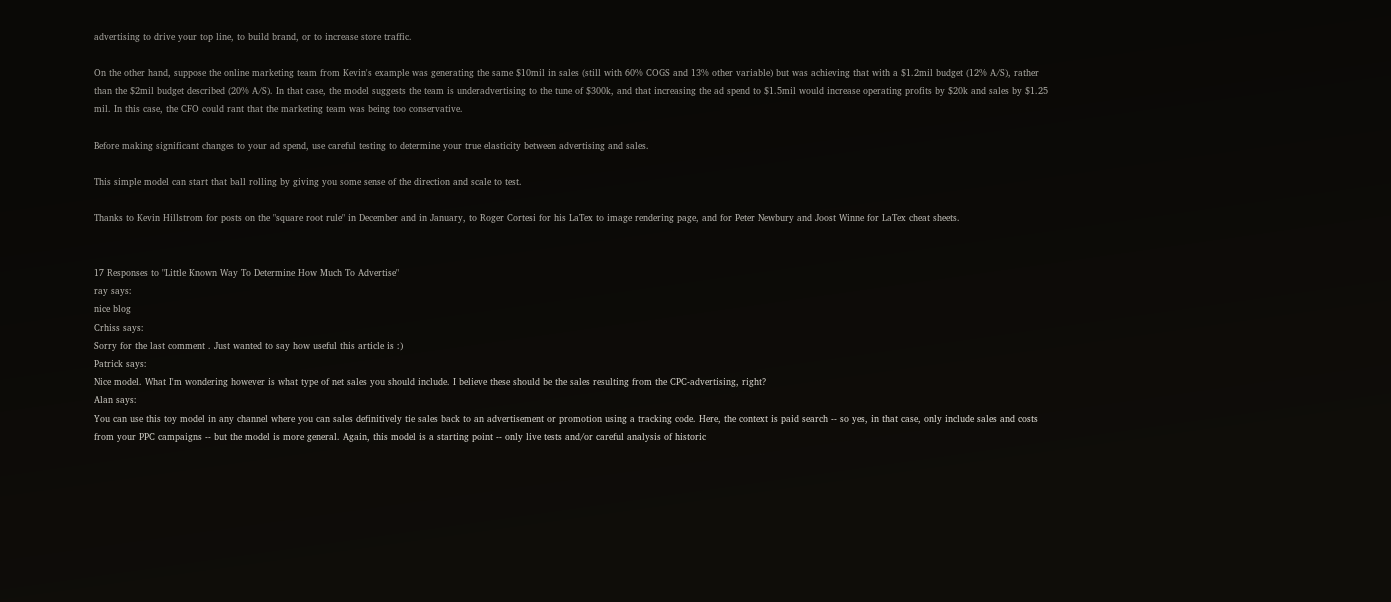advertising to drive your top line, to build brand, or to increase store traffic.

On the other hand, suppose the online marketing team from Kevin's example was generating the same $10mil in sales (still with 60% COGS and 13% other variable) but was achieving that with a $1.2mil budget (12% A/S), rather than the $2mil budget described (20% A/S). In that case, the model suggests the team is underadvertising to the tune of $300k, and that increasing the ad spend to $1.5mil would increase operating profits by $20k and sales by $1.25 mil. In this case, the CFO could rant that the marketing team was being too conservative.

Before making significant changes to your ad spend, use careful testing to determine your true elasticity between advertising and sales.

This simple model can start that ball rolling by giving you some sense of the direction and scale to test.

Thanks to Kevin Hillstrom for posts on the "square root rule" in December and in January, to Roger Cortesi for his LaTex to image rendering page, and for Peter Newbury and Joost Winne for LaTex cheat sheets.


17 Responses to "Little Known Way To Determine How Much To Advertise"
ray says:
nice blog
Crhiss says:
Sorry for the last comment . Just wanted to say how useful this article is :)
Patrick says:
Nice model. What I'm wondering however is what type of net sales you should include. I believe these should be the sales resulting from the CPC-advertising, right?
Alan says:
You can use this toy model in any channel where you can sales definitively tie sales back to an advertisement or promotion using a tracking code. Here, the context is paid search -- so yes, in that case, only include sales and costs from your PPC campaigns -- but the model is more general. Again, this model is a starting point -- only live tests and/or careful analysis of historic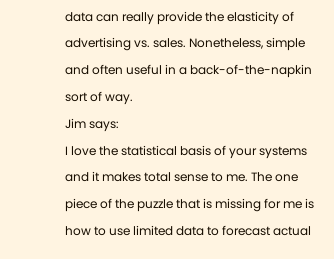data can really provide the elasticity of advertising vs. sales. Nonetheless, simple and often useful in a back-of-the-napkin sort of way.
Jim says:
I love the statistical basis of your systems and it makes total sense to me. The one piece of the puzzle that is missing for me is how to use limited data to forecast actual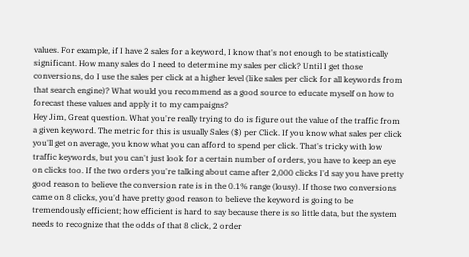values. For example, if I have 2 sales for a keyword, I know that's not enough to be statistically significant. How many sales do I need to determine my sales per click? Until I get those conversions, do I use the sales per click at a higher level (like sales per click for all keywords from that search engine)? What would you recommend as a good source to educate myself on how to forecast these values and apply it to my campaigns?
Hey Jim, Great question. What you're really trying to do is figure out the value of the traffic from a given keyword. The metric for this is usually Sales ($) per Click. If you know what sales per click you'll get on average, you know what you can afford to spend per click. That's tricky with low traffic keywords, but you can't just look for a certain number of orders, you have to keep an eye on clicks too. If the two orders you're talking about came after 2,000 clicks I'd say you have pretty good reason to believe the conversion rate is in the 0.1% range (lousy). If those two conversions came on 8 clicks, you'd have pretty good reason to believe the keyword is going to be tremendously efficient; how efficient is hard to say because there is so little data, but the system needs to recognize that the odds of that 8 click, 2 order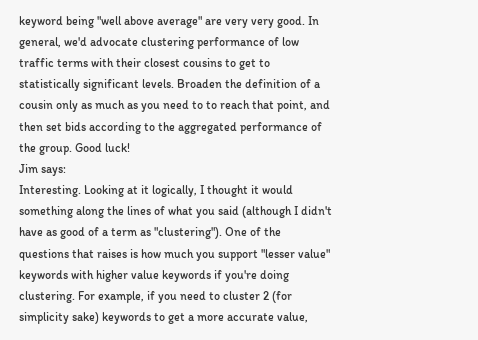keyword being "well above average" are very very good. In general, we'd advocate clustering performance of low traffic terms with their closest cousins to get to statistically significant levels. Broaden the definition of a cousin only as much as you need to to reach that point, and then set bids according to the aggregated performance of the group. Good luck!
Jim says:
Interesting. Looking at it logically, I thought it would something along the lines of what you said (although I didn't have as good of a term as "clustering"). One of the questions that raises is how much you support "lesser value" keywords with higher value keywords if you're doing clustering. For example, if you need to cluster 2 (for simplicity sake) keywords to get a more accurate value,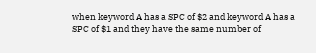when keyword A has a SPC of $2 and keyword A has a SPC of $1 and they have the same number of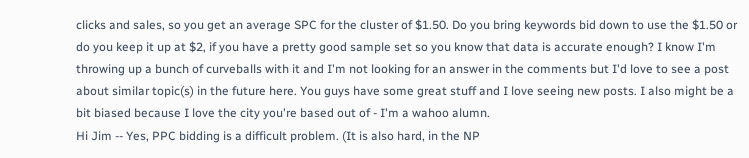clicks and sales, so you get an average SPC for the cluster of $1.50. Do you bring keywords bid down to use the $1.50 or do you keep it up at $2, if you have a pretty good sample set so you know that data is accurate enough? I know I'm throwing up a bunch of curveballs with it and I'm not looking for an answer in the comments but I'd love to see a post about similar topic(s) in the future here. You guys have some great stuff and I love seeing new posts. I also might be a bit biased because I love the city you're based out of - I'm a wahoo alumn.
Hi Jim -- Yes, PPC bidding is a difficult problem. (It is also hard, in the NP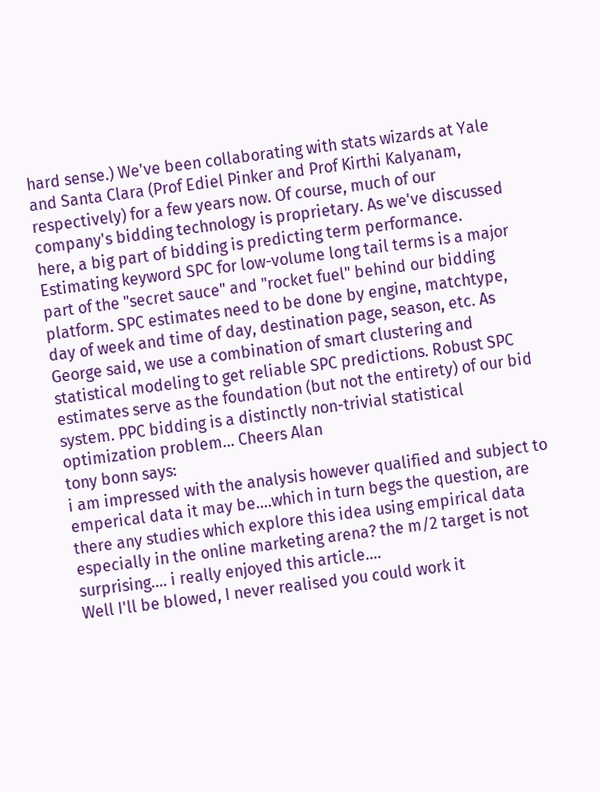hard sense.) We've been collaborating with stats wizards at Yale and Santa Clara (Prof Ediel Pinker and Prof Kirthi Kalyanam, respectively) for a few years now. Of course, much of our company's bidding technology is proprietary. As we've discussed here, a big part of bidding is predicting term performance. Estimating keyword SPC for low-volume long tail terms is a major part of the "secret sauce" and "rocket fuel" behind our bidding platform. SPC estimates need to be done by engine, matchtype, day of week and time of day, destination page, season, etc. As George said, we use a combination of smart clustering and statistical modeling to get reliable SPC predictions. Robust SPC estimates serve as the foundation (but not the entirety) of our bid system. PPC bidding is a distinctly non-trivial statistical optimization problem... Cheers Alan
tony bonn says:
i am impressed with the analysis however qualified and subject to emperical data it may be....which in turn begs the question, are there any studies which explore this idea using empirical data especially in the online marketing arena? the m/2 target is not surprising.... i really enjoyed this article....
Well I'll be blowed, I never realised you could work it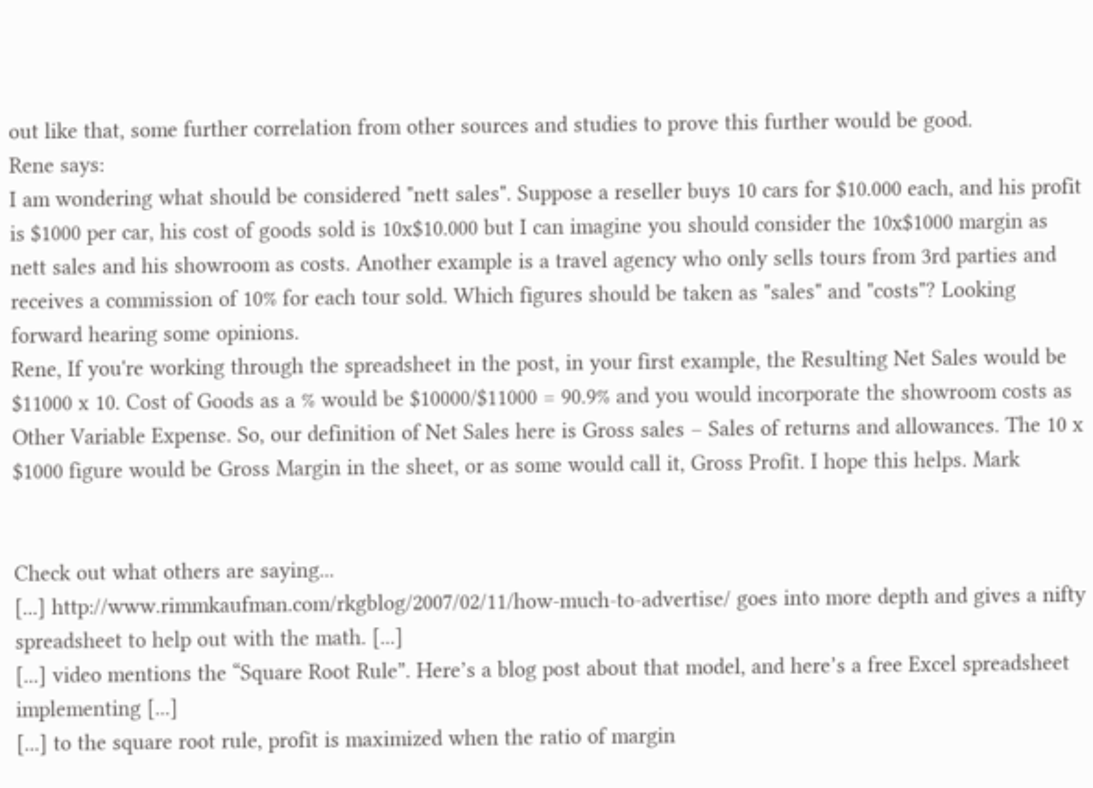out like that, some further correlation from other sources and studies to prove this further would be good.
Rene says:
I am wondering what should be considered "nett sales". Suppose a reseller buys 10 cars for $10.000 each, and his profit is $1000 per car, his cost of goods sold is 10x$10.000 but I can imagine you should consider the 10x$1000 margin as nett sales and his showroom as costs. Another example is a travel agency who only sells tours from 3rd parties and receives a commission of 10% for each tour sold. Which figures should be taken as "sales" and "costs"? Looking forward hearing some opinions.
Rene, If you're working through the spreadsheet in the post, in your first example, the Resulting Net Sales would be $11000 x 10. Cost of Goods as a % would be $10000/$11000 = 90.9% and you would incorporate the showroom costs as Other Variable Expense. So, our definition of Net Sales here is Gross sales – Sales of returns and allowances. The 10 x $1000 figure would be Gross Margin in the sheet, or as some would call it, Gross Profit. I hope this helps. Mark


Check out what others are saying...
[...] http://www.rimmkaufman.com/rkgblog/2007/02/11/how-much-to-advertise/ goes into more depth and gives a nifty spreadsheet to help out with the math. [...]
[...] video mentions the “Square Root Rule”. Here’s a blog post about that model, and here’s a free Excel spreadsheet implementing [...]
[...] to the square root rule, profit is maximized when the ratio of margin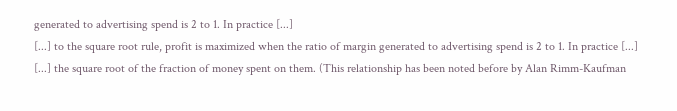generated to advertising spend is 2 to 1. In practice [...]
[...] to the square root rule, profit is maximized when the ratio of margin generated to advertising spend is 2 to 1. In practice [...]
[...] the square root of the fraction of money spent on them. (This relationship has been noted before by Alan Rimm-Kaufman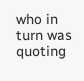who in turn was quoting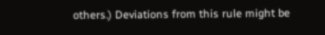others.) Deviations from this rule might be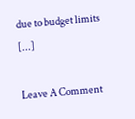due to budget limits [...]

Leave A Comment